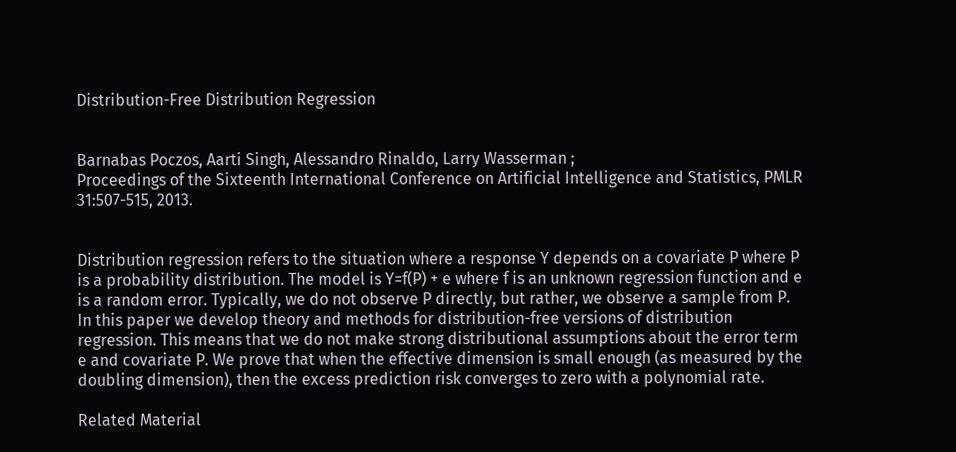Distribution-Free Distribution Regression


Barnabas Poczos, Aarti Singh, Alessandro Rinaldo, Larry Wasserman ;
Proceedings of the Sixteenth International Conference on Artificial Intelligence and Statistics, PMLR 31:507-515, 2013.


Distribution regression refers to the situation where a response Y depends on a covariate P where P is a probability distribution. The model is Y=f(P) + e where f is an unknown regression function and e is a random error. Typically, we do not observe P directly, but rather, we observe a sample from P. In this paper we develop theory and methods for distribution-free versions of distribution regression. This means that we do not make strong distributional assumptions about the error term e and covariate P. We prove that when the effective dimension is small enough (as measured by the doubling dimension), then the excess prediction risk converges to zero with a polynomial rate.

Related Material